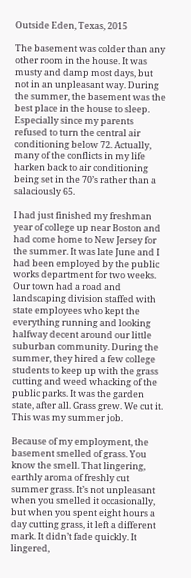Outside Eden, Texas, 2015

The basement was colder than any other room in the house. It was musty and damp most days, but not in an unpleasant way. During the summer, the basement was the best place in the house to sleep. Especially since my parents refused to turn the central air conditioning below 72. Actually, many of the conflicts in my life harken back to air conditioning being set in the 70’s rather than a salaciously 65.

I had just finished my freshman year of college up near Boston and had come home to New Jersey for the summer. It was late June and I had been employed by the public works department for two weeks. Our town had a road and landscaping division staffed with state employees who kept the everything running and looking halfway decent around our little suburban community. During the summer, they hired a few college students to keep up with the grass cutting and weed whacking of the public parks. It was the garden state, after all. Grass grew. We cut it. This was my summer job.

Because of my employment, the basement smelled of grass. You know the smell. That lingering, earthly aroma of freshly cut summer grass. It’s not unpleasant when you smelled it occasionally, but when you spent eight hours a day cutting grass, it left a different mark. It didn’t fade quickly. It lingered,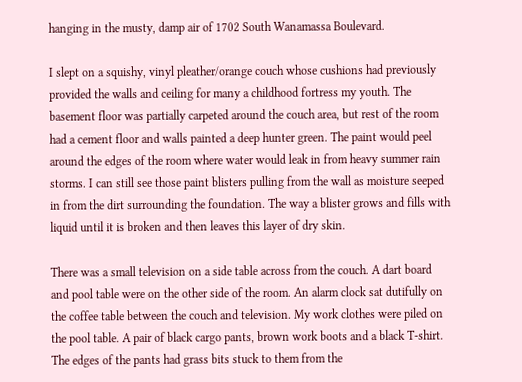hanging in the musty, damp air of 1702 South Wanamassa Boulevard.

I slept on a squishy, vinyl pleather/orange couch whose cushions had previously provided the walls and ceiling for many a childhood fortress my youth. The basement floor was partially carpeted around the couch area, but rest of the room had a cement floor and walls painted a deep hunter green. The paint would peel around the edges of the room where water would leak in from heavy summer rain storms. I can still see those paint blisters pulling from the wall as moisture seeped in from the dirt surrounding the foundation. The way a blister grows and fills with liquid until it is broken and then leaves this layer of dry skin.

There was a small television on a side table across from the couch. A dart board and pool table were on the other side of the room. An alarm clock sat dutifully on the coffee table between the couch and television. My work clothes were piled on the pool table. A pair of black cargo pants, brown work boots and a black T-shirt. The edges of the pants had grass bits stuck to them from the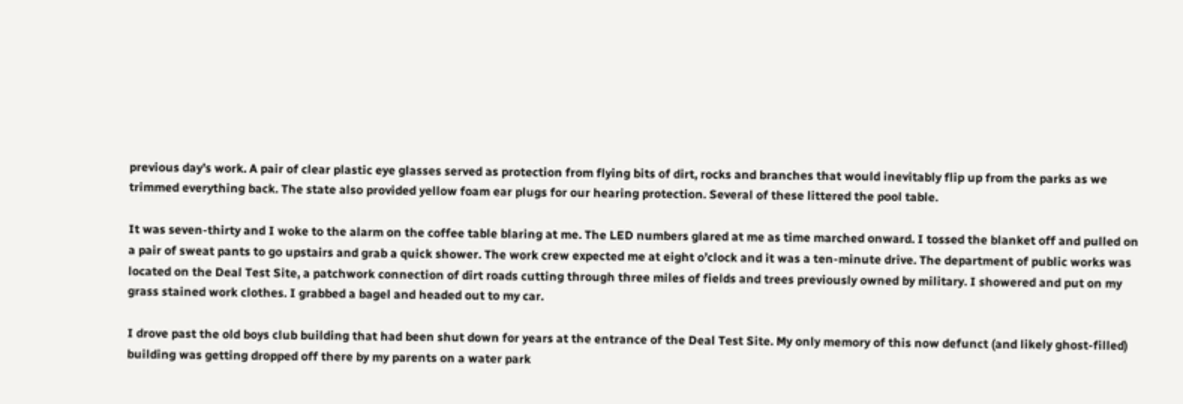previous day’s work. A pair of clear plastic eye glasses served as protection from flying bits of dirt, rocks and branches that would inevitably flip up from the parks as we trimmed everything back. The state also provided yellow foam ear plugs for our hearing protection. Several of these littered the pool table.

It was seven-thirty and I woke to the alarm on the coffee table blaring at me. The LED numbers glared at me as time marched onward. I tossed the blanket off and pulled on a pair of sweat pants to go upstairs and grab a quick shower. The work crew expected me at eight o’clock and it was a ten-minute drive. The department of public works was located on the Deal Test Site, a patchwork connection of dirt roads cutting through three miles of fields and trees previously owned by military. I showered and put on my grass stained work clothes. I grabbed a bagel and headed out to my car.

I drove past the old boys club building that had been shut down for years at the entrance of the Deal Test Site. My only memory of this now defunct (and likely ghost-filled) building was getting dropped off there by my parents on a water park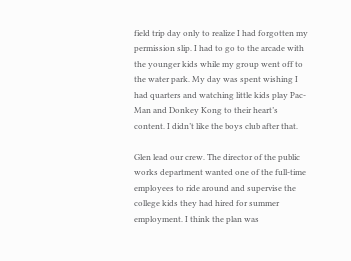field trip day only to realize I had forgotten my permission slip. I had to go to the arcade with the younger kids while my group went off to the water park. My day was spent wishing I had quarters and watching little kids play Pac-Man and Donkey Kong to their heart’s content. I didn’t like the boys club after that.

Glen lead our crew. The director of the public works department wanted one of the full-time employees to ride around and supervise the college kids they had hired for summer employment. I think the plan was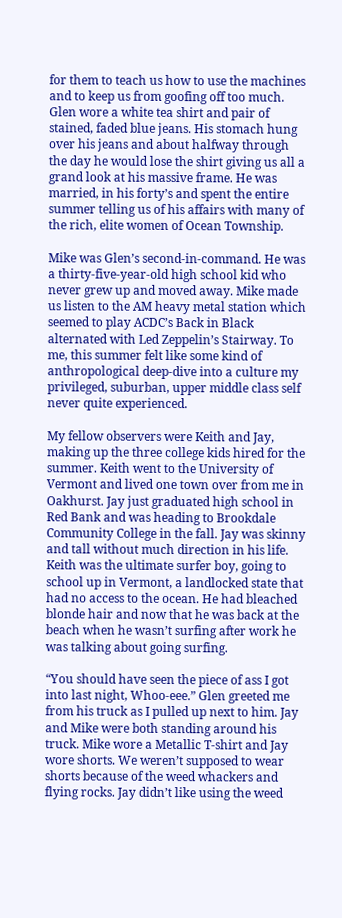for them to teach us how to use the machines and to keep us from goofing off too much. Glen wore a white tea shirt and pair of stained, faded blue jeans. His stomach hung over his jeans and about halfway through the day he would lose the shirt giving us all a grand look at his massive frame. He was married, in his forty’s and spent the entire summer telling us of his affairs with many of the rich, elite women of Ocean Township.

Mike was Glen’s second-in-command. He was a thirty-five-year-old high school kid who never grew up and moved away. Mike made us listen to the AM heavy metal station which seemed to play ACDC’s Back in Black alternated with Led Zeppelin’s Stairway. To me, this summer felt like some kind of anthropological deep-dive into a culture my privileged, suburban, upper middle class self never quite experienced.

My fellow observers were Keith and Jay, making up the three college kids hired for the summer. Keith went to the University of Vermont and lived one town over from me in Oakhurst. Jay just graduated high school in Red Bank and was heading to Brookdale Community College in the fall. Jay was skinny and tall without much direction in his life. Keith was the ultimate surfer boy, going to school up in Vermont, a landlocked state that had no access to the ocean. He had bleached blonde hair and now that he was back at the beach when he wasn’t surfing after work he was talking about going surfing.

“You should have seen the piece of ass I got into last night, Whoo-eee.” Glen greeted me from his truck as I pulled up next to him. Jay and Mike were both standing around his truck. Mike wore a Metallic T-shirt and Jay wore shorts. We weren’t supposed to wear shorts because of the weed whackers and flying rocks. Jay didn’t like using the weed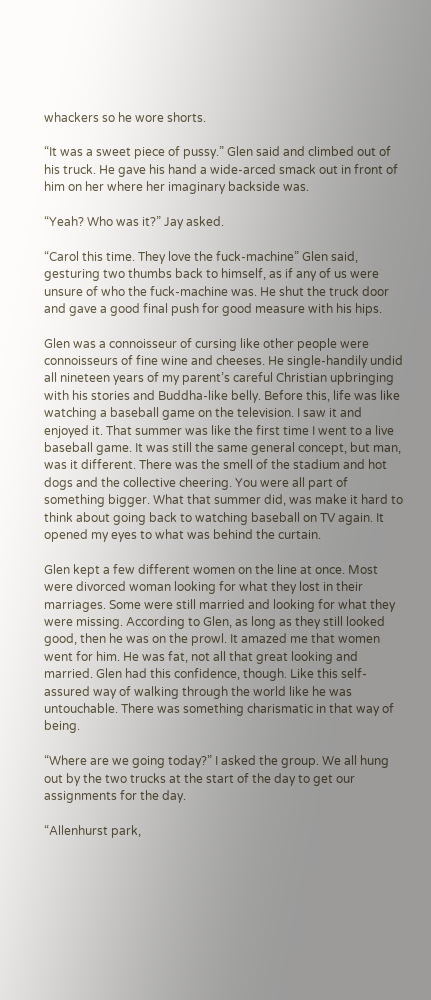whackers so he wore shorts.

“It was a sweet piece of pussy.” Glen said and climbed out of his truck. He gave his hand a wide-arced smack out in front of him on her where her imaginary backside was.

“Yeah? Who was it?” Jay asked.

“Carol this time. They love the fuck-machine” Glen said, gesturing two thumbs back to himself, as if any of us were unsure of who the fuck-machine was. He shut the truck door and gave a good final push for good measure with his hips.

Glen was a connoisseur of cursing like other people were connoisseurs of fine wine and cheeses. He single-handily undid all nineteen years of my parent’s careful Christian upbringing with his stories and Buddha-like belly. Before this, life was like watching a baseball game on the television. I saw it and enjoyed it. That summer was like the first time I went to a live baseball game. It was still the same general concept, but man, was it different. There was the smell of the stadium and hot dogs and the collective cheering. You were all part of something bigger. What that summer did, was make it hard to think about going back to watching baseball on TV again. It opened my eyes to what was behind the curtain.

Glen kept a few different women on the line at once. Most were divorced woman looking for what they lost in their marriages. Some were still married and looking for what they were missing. According to Glen, as long as they still looked good, then he was on the prowl. It amazed me that women went for him. He was fat, not all that great looking and married. Glen had this confidence, though. Like this self-assured way of walking through the world like he was untouchable. There was something charismatic in that way of being.

“Where are we going today?” I asked the group. We all hung out by the two trucks at the start of the day to get our assignments for the day.

“Allenhurst park,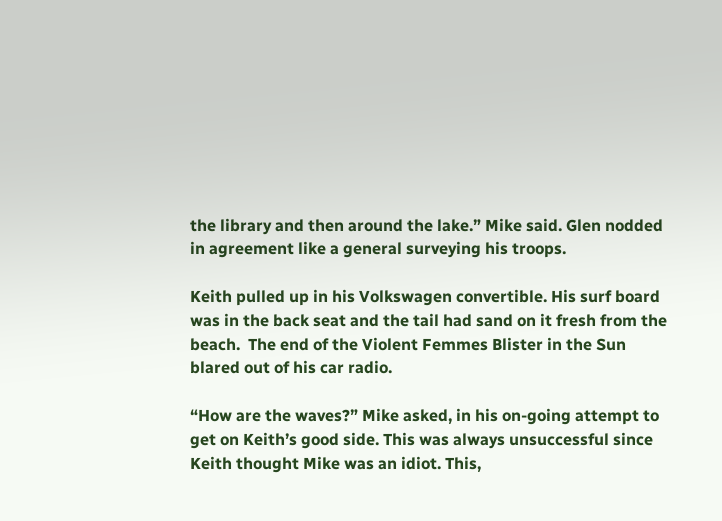the library and then around the lake.” Mike said. Glen nodded in agreement like a general surveying his troops.

Keith pulled up in his Volkswagen convertible. His surf board was in the back seat and the tail had sand on it fresh from the beach.  The end of the Violent Femmes Blister in the Sun blared out of his car radio.

“How are the waves?” Mike asked, in his on-going attempt to get on Keith’s good side. This was always unsuccessful since Keith thought Mike was an idiot. This,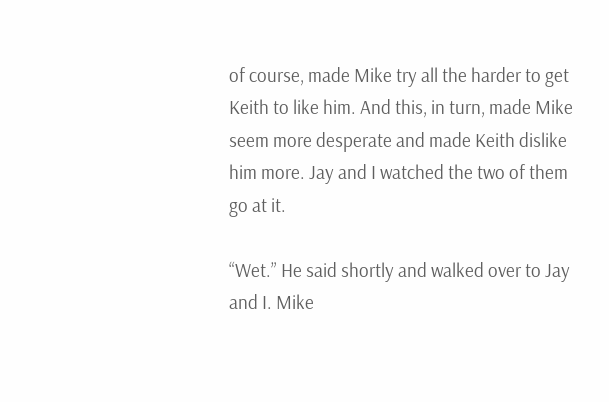of course, made Mike try all the harder to get Keith to like him. And this, in turn, made Mike seem more desperate and made Keith dislike him more. Jay and I watched the two of them go at it.

“Wet.” He said shortly and walked over to Jay and I. Mike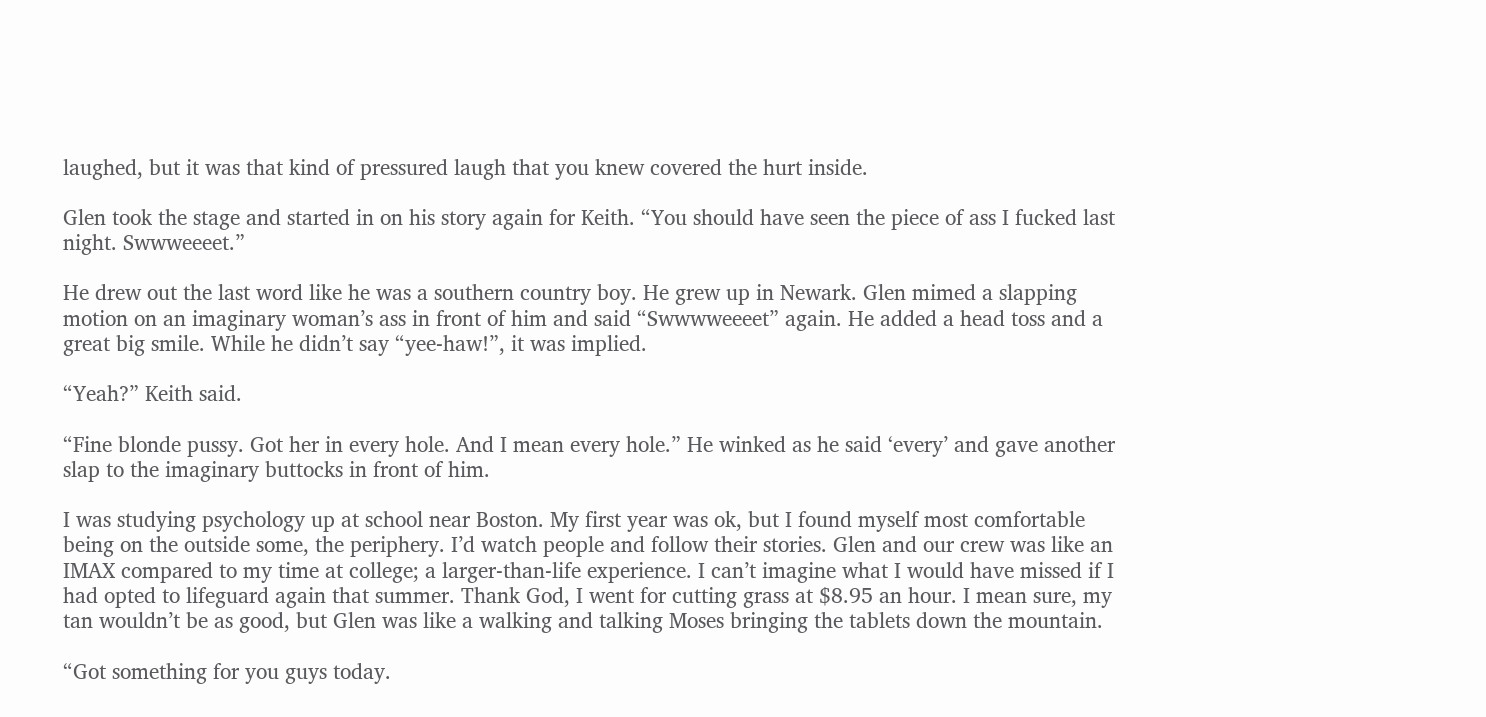laughed, but it was that kind of pressured laugh that you knew covered the hurt inside.

Glen took the stage and started in on his story again for Keith. “You should have seen the piece of ass I fucked last night. Swwweeeet.”

He drew out the last word like he was a southern country boy. He grew up in Newark. Glen mimed a slapping motion on an imaginary woman’s ass in front of him and said “Swwwweeeet” again. He added a head toss and a great big smile. While he didn’t say “yee-haw!”, it was implied.

“Yeah?” Keith said.

“Fine blonde pussy. Got her in every hole. And I mean every hole.” He winked as he said ‘every’ and gave another slap to the imaginary buttocks in front of him.

I was studying psychology up at school near Boston. My first year was ok, but I found myself most comfortable being on the outside some, the periphery. I’d watch people and follow their stories. Glen and our crew was like an IMAX compared to my time at college; a larger-than-life experience. I can’t imagine what I would have missed if I had opted to lifeguard again that summer. Thank God, I went for cutting grass at $8.95 an hour. I mean sure, my tan wouldn’t be as good, but Glen was like a walking and talking Moses bringing the tablets down the mountain.

“Got something for you guys today.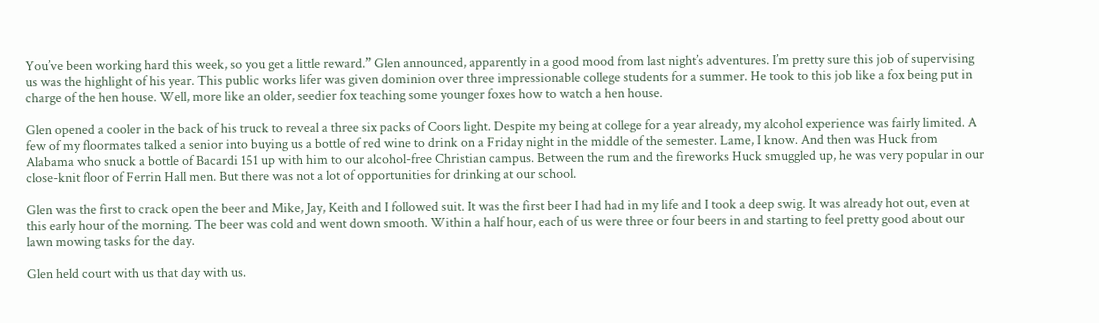You’ve been working hard this week, so you get a little reward.” Glen announced, apparently in a good mood from last night’s adventures. I’m pretty sure this job of supervising us was the highlight of his year. This public works lifer was given dominion over three impressionable college students for a summer. He took to this job like a fox being put in charge of the hen house. Well, more like an older, seedier fox teaching some younger foxes how to watch a hen house.

Glen opened a cooler in the back of his truck to reveal a three six packs of Coors light. Despite my being at college for a year already, my alcohol experience was fairly limited. A few of my floormates talked a senior into buying us a bottle of red wine to drink on a Friday night in the middle of the semester. Lame, I know. And then was Huck from Alabama who snuck a bottle of Bacardi 151 up with him to our alcohol-free Christian campus. Between the rum and the fireworks Huck smuggled up, he was very popular in our close-knit floor of Ferrin Hall men. But there was not a lot of opportunities for drinking at our school.

Glen was the first to crack open the beer and Mike, Jay, Keith and I followed suit. It was the first beer I had had in my life and I took a deep swig. It was already hot out, even at this early hour of the morning. The beer was cold and went down smooth. Within a half hour, each of us were three or four beers in and starting to feel pretty good about our lawn mowing tasks for the day.

Glen held court with us that day with us.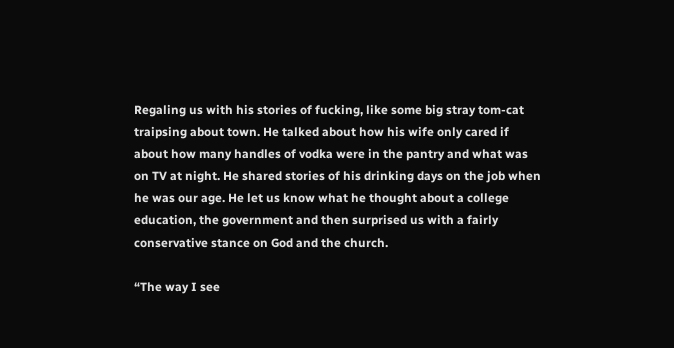Regaling us with his stories of fucking, like some big stray tom-cat traipsing about town. He talked about how his wife only cared if about how many handles of vodka were in the pantry and what was on TV at night. He shared stories of his drinking days on the job when he was our age. He let us know what he thought about a college education, the government and then surprised us with a fairly conservative stance on God and the church.

“The way I see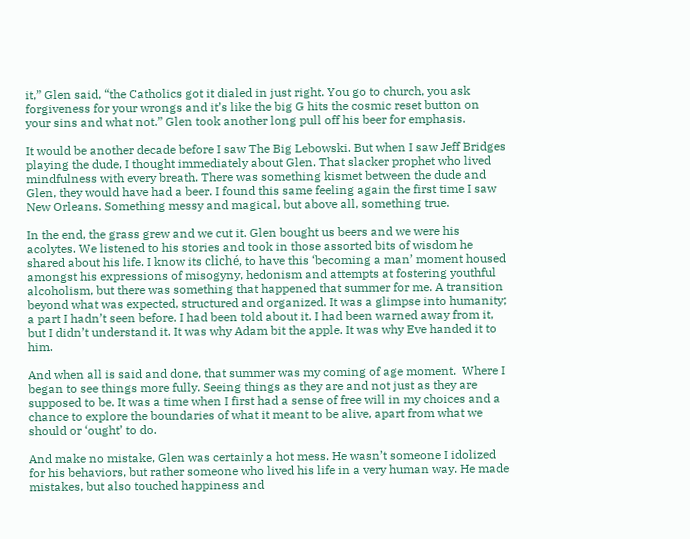it,” Glen said, “the Catholics got it dialed in just right. You go to church, you ask forgiveness for your wrongs and it’s like the big G hits the cosmic reset button on your sins and what not.” Glen took another long pull off his beer for emphasis.

It would be another decade before I saw The Big Lebowski. But when I saw Jeff Bridges playing the dude, I thought immediately about Glen. That slacker prophet who lived mindfulness with every breath. There was something kismet between the dude and Glen, they would have had a beer. I found this same feeling again the first time I saw New Orleans. Something messy and magical, but above all, something true.

In the end, the grass grew and we cut it. Glen bought us beers and we were his acolytes. We listened to his stories and took in those assorted bits of wisdom he shared about his life. I know its cliché, to have this ‘becoming a man’ moment housed amongst his expressions of misogyny, hedonism and attempts at fostering youthful alcoholism, but there was something that happened that summer for me. A transition beyond what was expected, structured and organized. It was a glimpse into humanity; a part I hadn’t seen before. I had been told about it. I had been warned away from it, but I didn’t understand it. It was why Adam bit the apple. It was why Eve handed it to him.

And when all is said and done, that summer was my coming of age moment.  Where I began to see things more fully. Seeing things as they are and not just as they are supposed to be. It was a time when I first had a sense of free will in my choices and a chance to explore the boundaries of what it meant to be alive, apart from what we should or ‘ought’ to do.

And make no mistake, Glen was certainly a hot mess. He wasn’t someone I idolized for his behaviors, but rather someone who lived his life in a very human way. He made mistakes, but also touched happiness and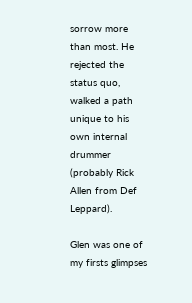sorrow more than most. He rejected the status quo, walked a path unique to his own internal drummer (probably Rick Allen from Def Leppard).

Glen was one of my firsts glimpses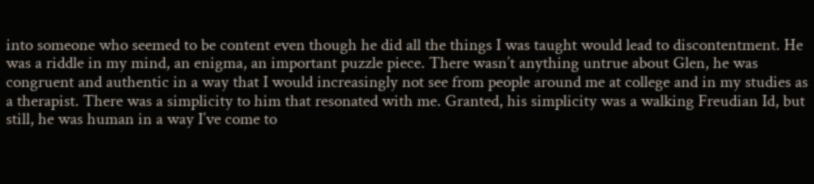into someone who seemed to be content even though he did all the things I was taught would lead to discontentment. He was a riddle in my mind, an enigma, an important puzzle piece. There wasn’t anything untrue about Glen, he was congruent and authentic in a way that I would increasingly not see from people around me at college and in my studies as a therapist. There was a simplicity to him that resonated with me. Granted, his simplicity was a walking Freudian Id, but still, he was human in a way I’ve come to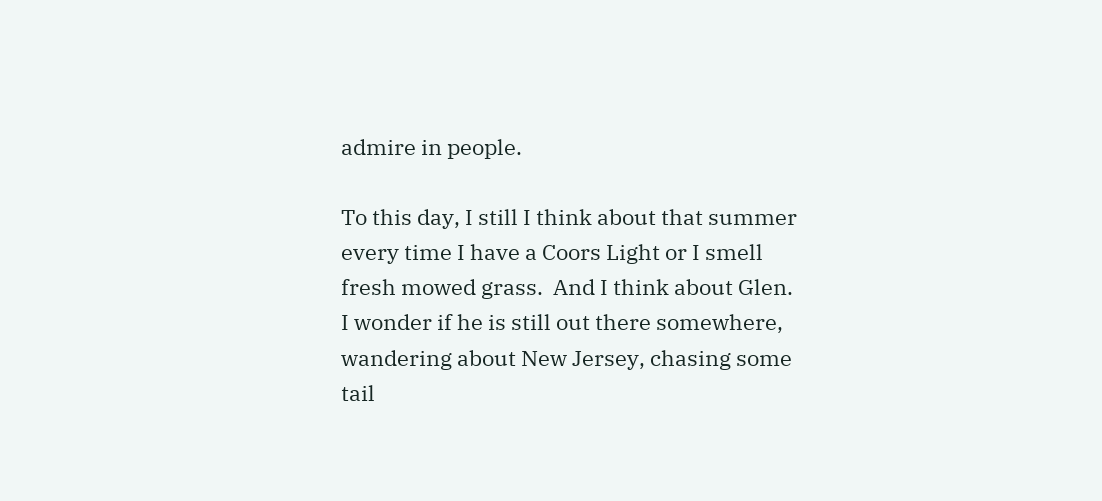admire in people.

To this day, I still I think about that summer every time I have a Coors Light or I smell fresh mowed grass.  And I think about Glen. I wonder if he is still out there somewhere, wandering about New Jersey, chasing some tail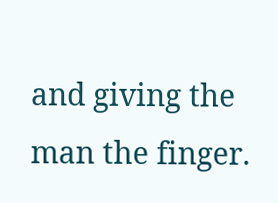and giving the man the finger.